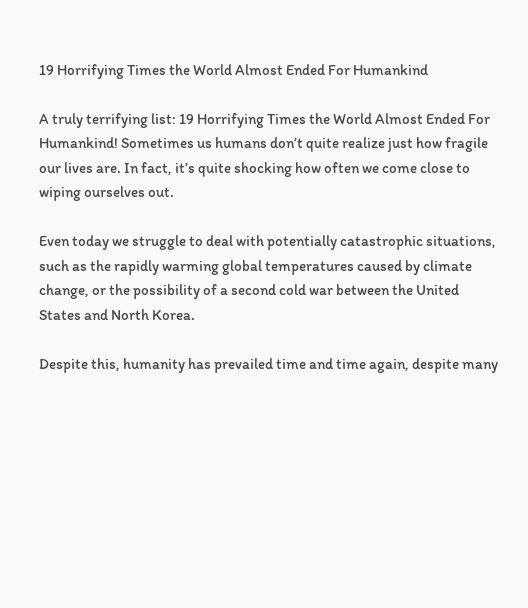19 Horrifying Times the World Almost Ended For Humankind

A truly terrifying list: 19 Horrifying Times the World Almost Ended For Humankind! Sometimes us humans don’t quite realize just how fragile our lives are. In fact, it’s quite shocking how often we come close to wiping ourselves out.

Even today we struggle to deal with potentially catastrophic situations, such as the rapidly warming global temperatures caused by climate change, or the possibility of a second cold war between the United States and North Korea.

Despite this, humanity has prevailed time and time again, despite many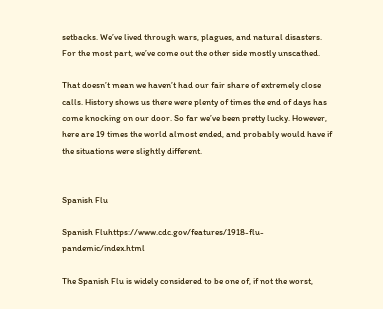setbacks. We’ve lived through wars, plagues, and natural disasters. For the most part, we’ve come out the other side mostly unscathed.

That doesn’t mean we haven’t had our fair share of extremely close calls. History shows us there were plenty of times the end of days has come knocking on our door. So far we’ve been pretty lucky. However, here are 19 times the world almost ended, and probably would have if the situations were slightly different.


Spanish Flu

Spanish Fluhttps://www.cdc.gov/features/1918-flu-pandemic/index.html

The Spanish Flu is widely considered to be one of, if not the worst,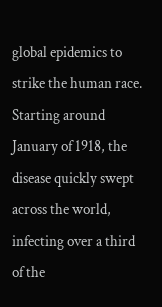global epidemics to strike the human race. Starting around January of 1918, the disease quickly swept across the world, infecting over a third of the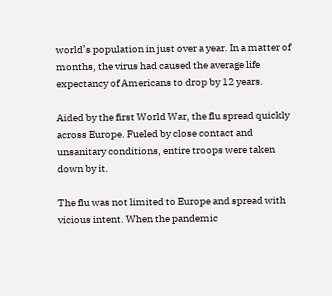world’s population in just over a year. In a matter of months, the virus had caused the average life expectancy of Americans to drop by 12 years.

Aided by the first World War, the flu spread quickly across Europe. Fueled by close contact and unsanitary conditions, entire troops were taken down by it.

The flu was not limited to Europe and spread with vicious intent. When the pandemic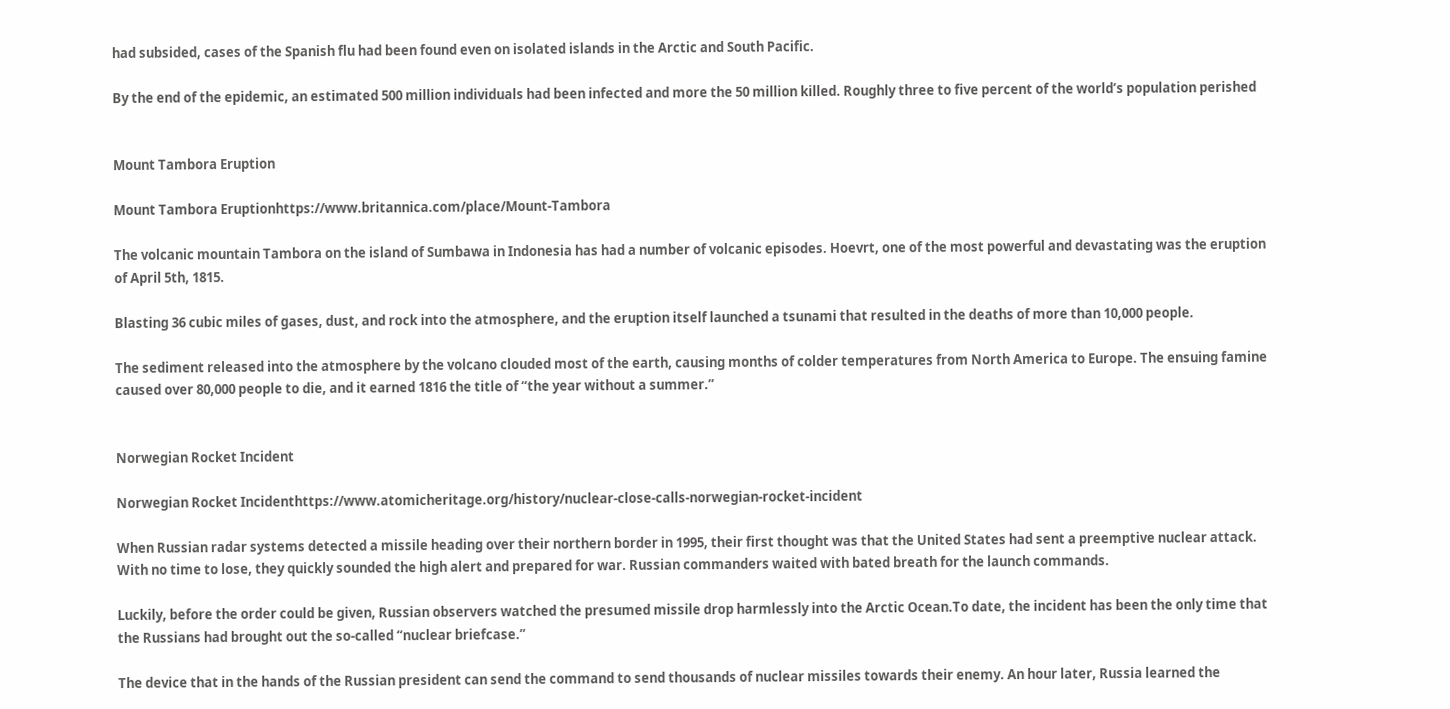had subsided, cases of the Spanish flu had been found even on isolated islands in the Arctic and South Pacific.

By the end of the epidemic, an estimated 500 million individuals had been infected and more the 50 million killed. Roughly three to five percent of the world’s population perished


Mount Tambora Eruption

Mount Tambora Eruptionhttps://www.britannica.com/place/Mount-Tambora

The volcanic mountain Tambora on the island of Sumbawa in Indonesia has had a number of volcanic episodes. Hoevrt, one of the most powerful and devastating was the eruption of April 5th, 1815.

Blasting 36 cubic miles of gases, dust, and rock into the atmosphere, and the eruption itself launched a tsunami that resulted in the deaths of more than 10,000 people.

The sediment released into the atmosphere by the volcano clouded most of the earth, causing months of colder temperatures from North America to Europe. The ensuing famine caused over 80,000 people to die, and it earned 1816 the title of “the year without a summer.”


Norwegian Rocket Incident

Norwegian Rocket Incidenthttps://www.atomicheritage.org/history/nuclear-close-calls-norwegian-rocket-incident

When Russian radar systems detected a missile heading over their northern border in 1995, their first thought was that the United States had sent a preemptive nuclear attack. With no time to lose, they quickly sounded the high alert and prepared for war. Russian commanders waited with bated breath for the launch commands.

Luckily, before the order could be given, Russian observers watched the presumed missile drop harmlessly into the Arctic Ocean.To date, the incident has been the only time that the Russians had brought out the so-called “nuclear briefcase.”

The device that in the hands of the Russian president can send the command to send thousands of nuclear missiles towards their enemy. An hour later, Russia learned the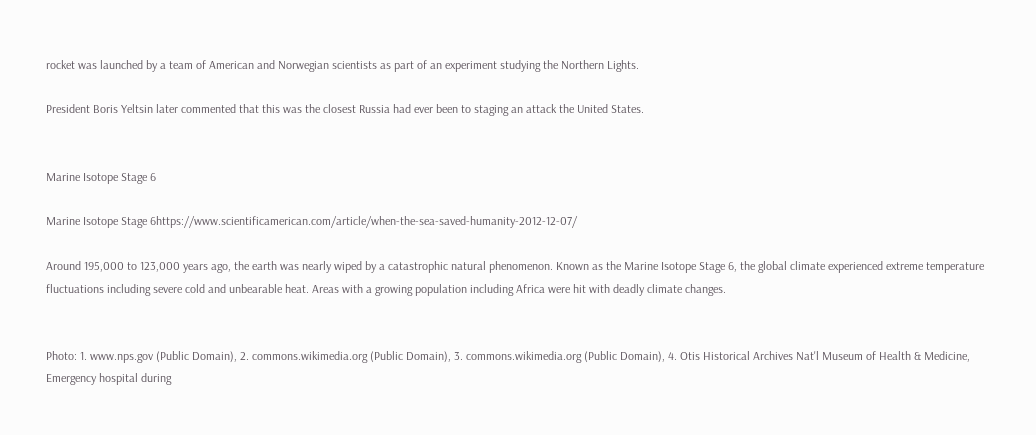rocket was launched by a team of American and Norwegian scientists as part of an experiment studying the Northern Lights.

President Boris Yeltsin later commented that this was the closest Russia had ever been to staging an attack the United States.


Marine Isotope Stage 6

Marine Isotope Stage 6https://www.scientificamerican.com/article/when-the-sea-saved-humanity-2012-12-07/

Around 195,000 to 123,000 years ago, the earth was nearly wiped by a catastrophic natural phenomenon. Known as the Marine Isotope Stage 6, the global climate experienced extreme temperature fluctuations including severe cold and unbearable heat. Areas with a growing population including Africa were hit with deadly climate changes.


Photo: 1. www.nps.gov (Public Domain), 2. commons.wikimedia.org (Public Domain), 3. commons.wikimedia.org (Public Domain), 4. Otis Historical Archives Nat'l Museum of Health & Medicine, Emergency hospital during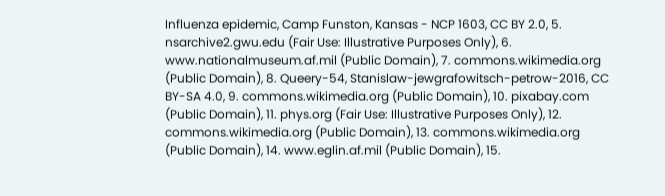Influenza epidemic, Camp Funston, Kansas - NCP 1603, CC BY 2.0, 5. nsarchive2.gwu.edu (Fair Use: Illustrative Purposes Only), 6. www.nationalmuseum.af.mil (Public Domain), 7. commons.wikimedia.org (Public Domain), 8. Queery-54, Stanislaw-jewgrafowitsch-petrow-2016, CC BY-SA 4.0, 9. commons.wikimedia.org (Public Domain), 10. pixabay.com (Public Domain), 11. phys.org (Fair Use: Illustrative Purposes Only), 12. commons.wikimedia.org (Public Domain), 13. commons.wikimedia.org (Public Domain), 14. www.eglin.af.mil (Public Domain), 15.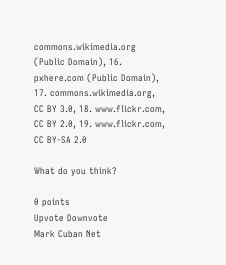commons.wikimedia.org (Public Domain), 16. pxhere.com (Public Domain), 17. commons.wikimedia.org, CC BY 3.0, 18. www.flickr.com, CC BY 2.0, 19. www.flickr.com, CC BY-SA 2.0

What do you think?

0 points
Upvote Downvote
Mark Cuban Net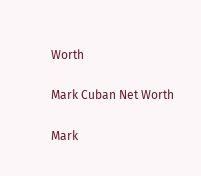Worth

Mark Cuban Net Worth

Mark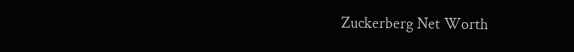Zuckerberg Net Worth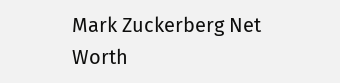Mark Zuckerberg Net Worth